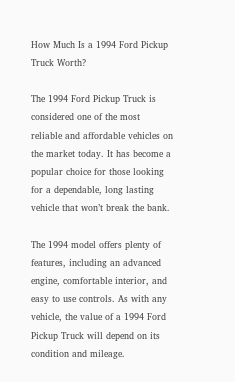How Much Is a 1994 Ford Pickup Truck Worth?

The 1994 Ford Pickup Truck is considered one of the most reliable and affordable vehicles on the market today. It has become a popular choice for those looking for a dependable, long lasting vehicle that won’t break the bank.

The 1994 model offers plenty of features, including an advanced engine, comfortable interior, and easy to use controls. As with any vehicle, the value of a 1994 Ford Pickup Truck will depend on its condition and mileage.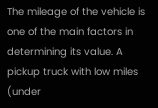The mileage of the vehicle is one of the main factors in determining its value. A pickup truck with low miles (under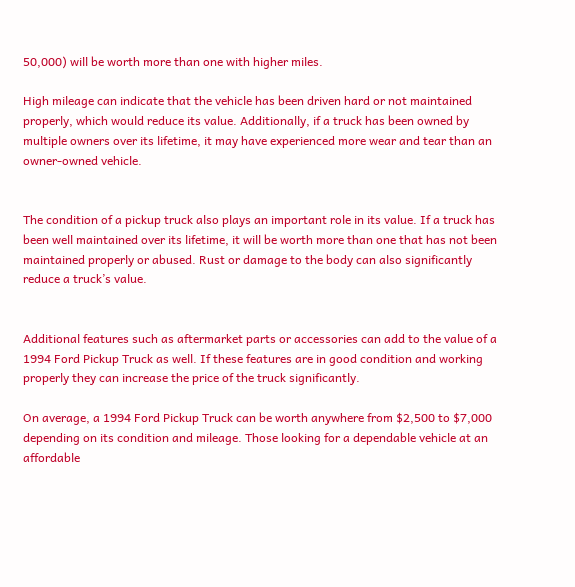50,000) will be worth more than one with higher miles.

High mileage can indicate that the vehicle has been driven hard or not maintained properly, which would reduce its value. Additionally, if a truck has been owned by multiple owners over its lifetime, it may have experienced more wear and tear than an owner-owned vehicle.


The condition of a pickup truck also plays an important role in its value. If a truck has been well maintained over its lifetime, it will be worth more than one that has not been maintained properly or abused. Rust or damage to the body can also significantly reduce a truck’s value.


Additional features such as aftermarket parts or accessories can add to the value of a 1994 Ford Pickup Truck as well. If these features are in good condition and working properly they can increase the price of the truck significantly.

On average, a 1994 Ford Pickup Truck can be worth anywhere from $2,500 to $7,000 depending on its condition and mileage. Those looking for a dependable vehicle at an affordable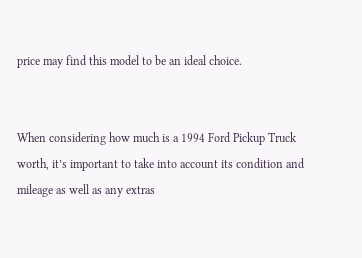price may find this model to be an ideal choice.


When considering how much is a 1994 Ford Pickup Truck worth, it’s important to take into account its condition and mileage as well as any extras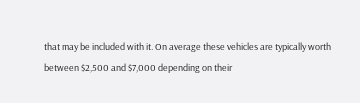that may be included with it. On average these vehicles are typically worth between $2,500 and $7,000 depending on their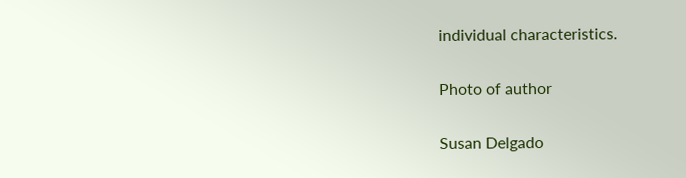individual characteristics.

Photo of author

Susan Delgado